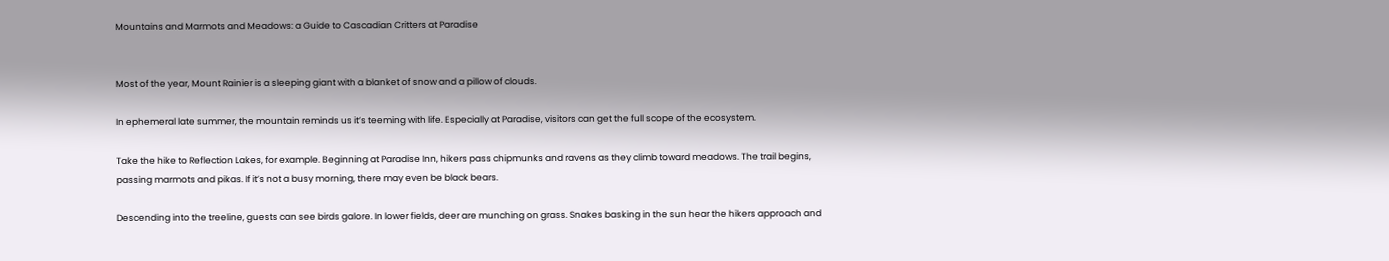Mountains and Marmots and Meadows: a Guide to Cascadian Critters at Paradise


Most of the year, Mount Rainier is a sleeping giant with a blanket of snow and a pillow of clouds.

In ephemeral late summer, the mountain reminds us it’s teeming with life. Especially at Paradise, visitors can get the full scope of the ecosystem.

Take the hike to Reflection Lakes, for example. Beginning at Paradise Inn, hikers pass chipmunks and ravens as they climb toward meadows. The trail begins, passing marmots and pikas. If it’s not a busy morning, there may even be black bears.

Descending into the treeline, guests can see birds galore. In lower fields, deer are munching on grass. Snakes basking in the sun hear the hikers approach and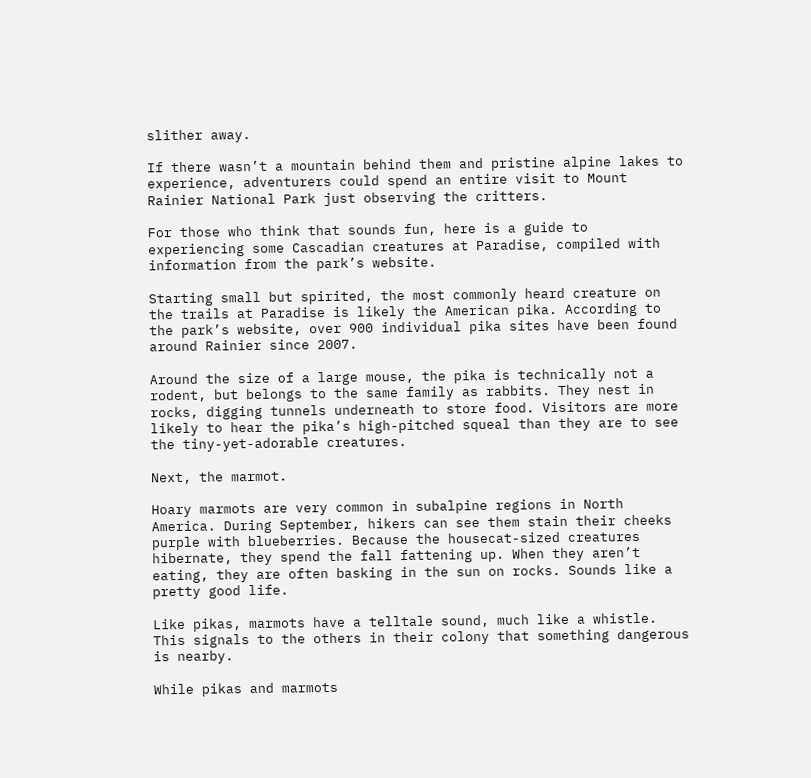slither away.

If there wasn’t a mountain behind them and pristine alpine lakes to experience, adventurers could spend an entire visit to Mount Rainier National Park just observing the critters.

For those who think that sounds fun, here is a guide to experiencing some Cascadian creatures at Paradise, compiled with information from the park’s website.

Starting small but spirited, the most commonly heard creature on the trails at Paradise is likely the American pika. According to the park’s website, over 900 individual pika sites have been found around Rainier since 2007.

Around the size of a large mouse, the pika is technically not a rodent, but belongs to the same family as rabbits. They nest in rocks, digging tunnels underneath to store food. Visitors are more likely to hear the pika’s high-pitched squeal than they are to see the tiny-yet-adorable creatures.

Next, the marmot.

Hoary marmots are very common in subalpine regions in North America. During September, hikers can see them stain their cheeks purple with blueberries. Because the housecat-sized creatures hibernate, they spend the fall fattening up. When they aren’t eating, they are often basking in the sun on rocks. Sounds like a pretty good life.

Like pikas, marmots have a telltale sound, much like a whistle. This signals to the others in their colony that something dangerous is nearby.

While pikas and marmots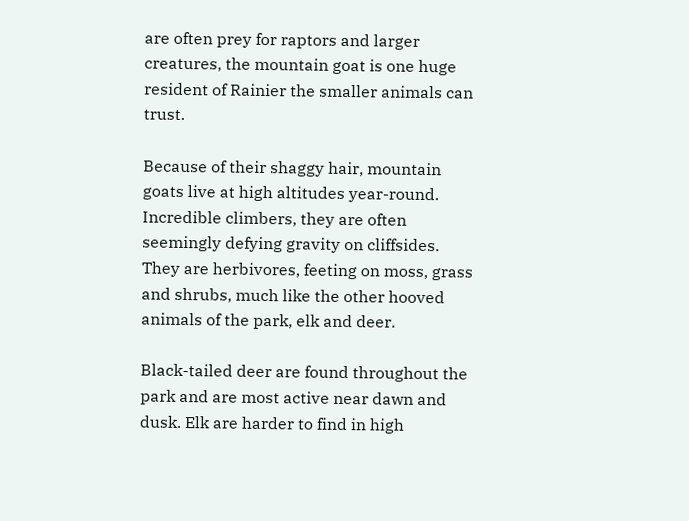are often prey for raptors and larger creatures, the mountain goat is one huge resident of Rainier the smaller animals can trust.

Because of their shaggy hair, mountain goats live at high altitudes year-round. Incredible climbers, they are often seemingly defying gravity on cliffsides. They are herbivores, feeting on moss, grass and shrubs, much like the other hooved animals of the park, elk and deer.

Black-tailed deer are found throughout the park and are most active near dawn and dusk. Elk are harder to find in high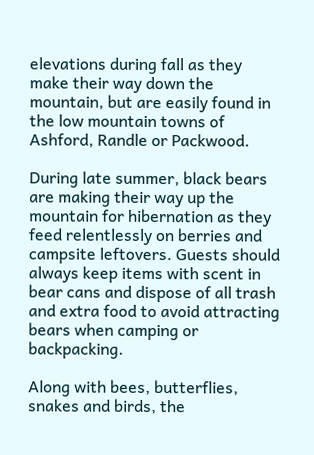elevations during fall as they make their way down the mountain, but are easily found in the low mountain towns of Ashford, Randle or Packwood.

During late summer, black bears are making their way up the mountain for hibernation as they feed relentlessly on berries and campsite leftovers. Guests should always keep items with scent in bear cans and dispose of all trash and extra food to avoid attracting bears when camping or backpacking.

Along with bees, butterflies, snakes and birds, the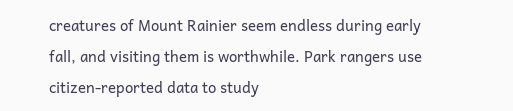creatures of Mount Rainier seem endless during early fall, and visiting them is worthwhile. Park rangers use citizen-reported data to study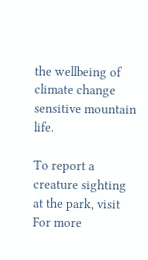the wellbeing of climate change sensitive mountain life.

To report a creature sighting at the park, visit For more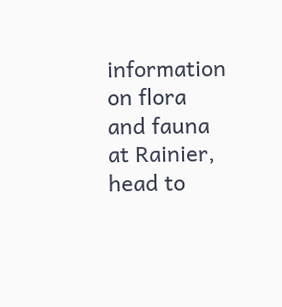information on flora and fauna at Rainier, head to